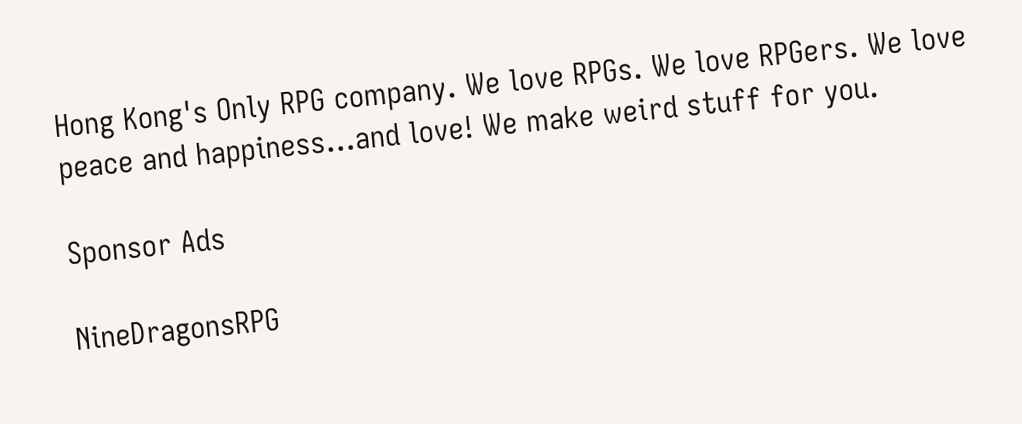Hong Kong's Only RPG company. We love RPGs. We love RPGers. We love peace and happiness...and love! We make weird stuff for you.

Sponsor Ads

NineDragonsRPG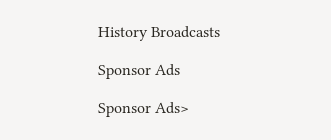History Broadcasts

Sponsor Ads

Sponsor Ads>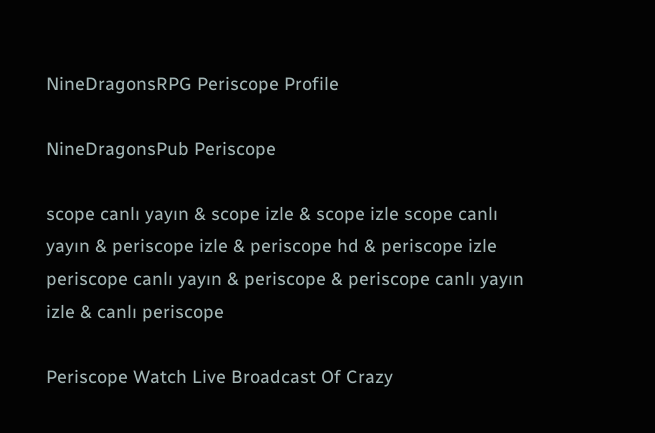NineDragonsRPG Periscope Profile

NineDragonsPub Periscope

scope canlı yayın & scope izle & scope izle scope canlı yayın & periscope izle & periscope hd & periscope izle periscope canlı yayın & periscope & periscope canlı yayın izle & canlı periscope

Periscope Watch Live Broadcast Of Crazy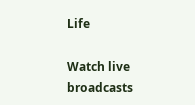Life

Watch live broadcasts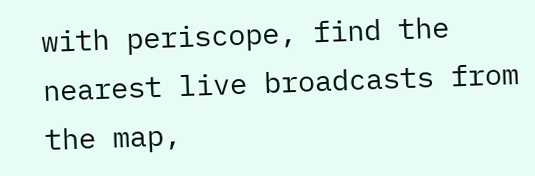with periscope, find the nearest live broadcasts from the map,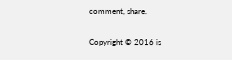comment, share.

Copyright © 2016 is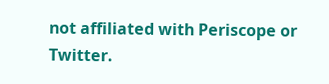not affiliated with Periscope or Twitter.